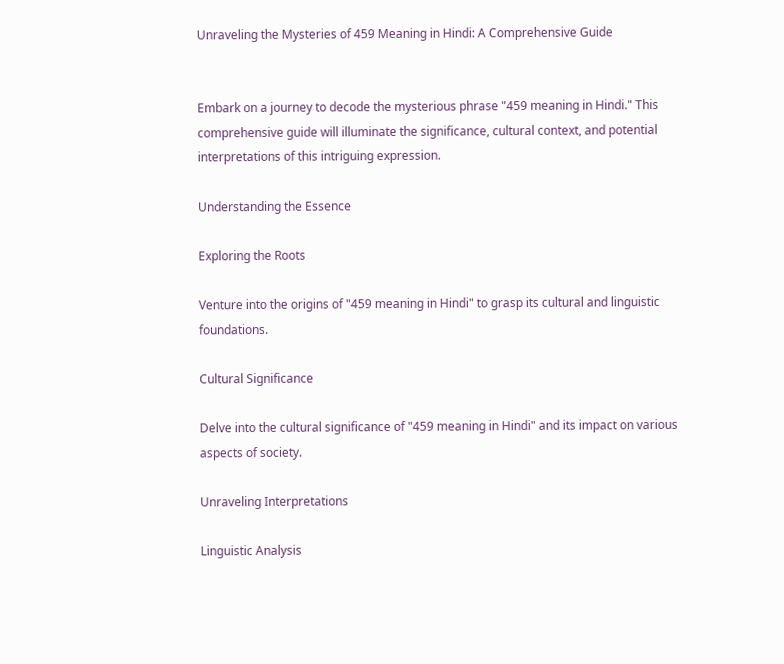Unraveling the Mysteries of 459 Meaning in Hindi: A Comprehensive Guide


Embark on a journey to decode the mysterious phrase "459 meaning in Hindi." This comprehensive guide will illuminate the significance, cultural context, and potential interpretations of this intriguing expression.

Understanding the Essence

Exploring the Roots

Venture into the origins of "459 meaning in Hindi" to grasp its cultural and linguistic foundations.

Cultural Significance

Delve into the cultural significance of "459 meaning in Hindi" and its impact on various aspects of society.

Unraveling Interpretations

Linguistic Analysis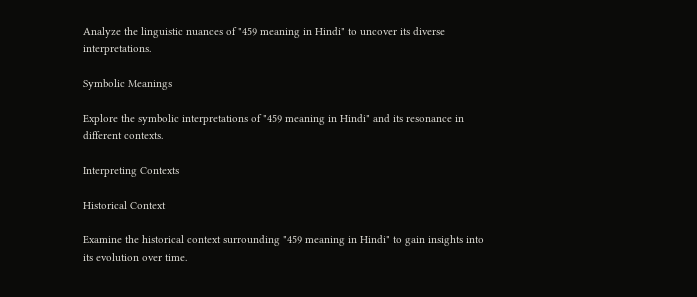Analyze the linguistic nuances of "459 meaning in Hindi" to uncover its diverse interpretations.

Symbolic Meanings

Explore the symbolic interpretations of "459 meaning in Hindi" and its resonance in different contexts.

Interpreting Contexts

Historical Context

Examine the historical context surrounding "459 meaning in Hindi" to gain insights into its evolution over time.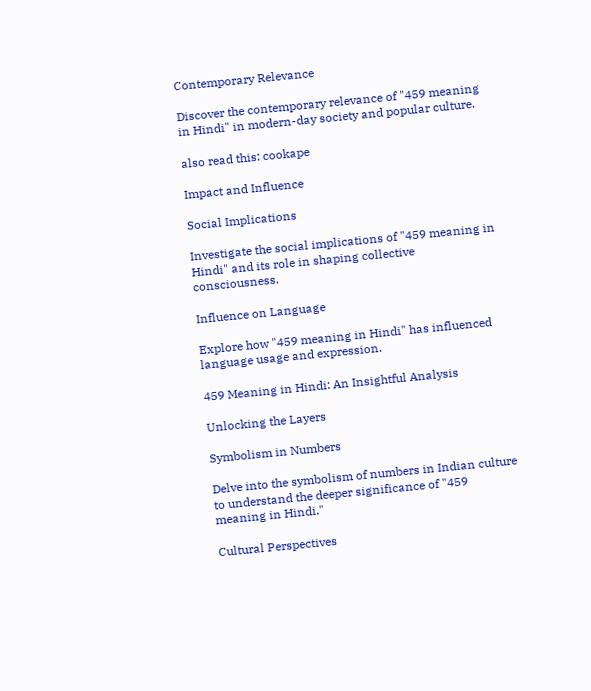Contemporary Relevance

Discover the contemporary relevance of "459 meaning in Hindi" in modern-day society and popular culture.

also read this: cookape

Impact and Influence

Social Implications

Investigate the social implications of "459 meaning in Hindi" and its role in shaping collective consciousness.

Influence on Language

Explore how "459 meaning in Hindi" has influenced language usage and expression.

459 Meaning in Hindi: An Insightful Analysis

Unlocking the Layers

Symbolism in Numbers

Delve into the symbolism of numbers in Indian culture to understand the deeper significance of "459 meaning in Hindi."

Cultural Perspectives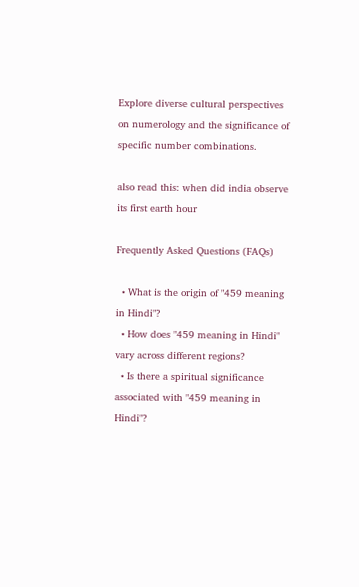Explore diverse cultural perspectives on numerology and the significance of specific number combinations.

also read this: when did india observe its first earth hour

Frequently Asked Questions (FAQs)

  • What is the origin of "459 meaning in Hindi"?
  • How does "459 meaning in Hindi" vary across different regions?
  • Is there a spiritual significance associated with "459 meaning in Hindi"?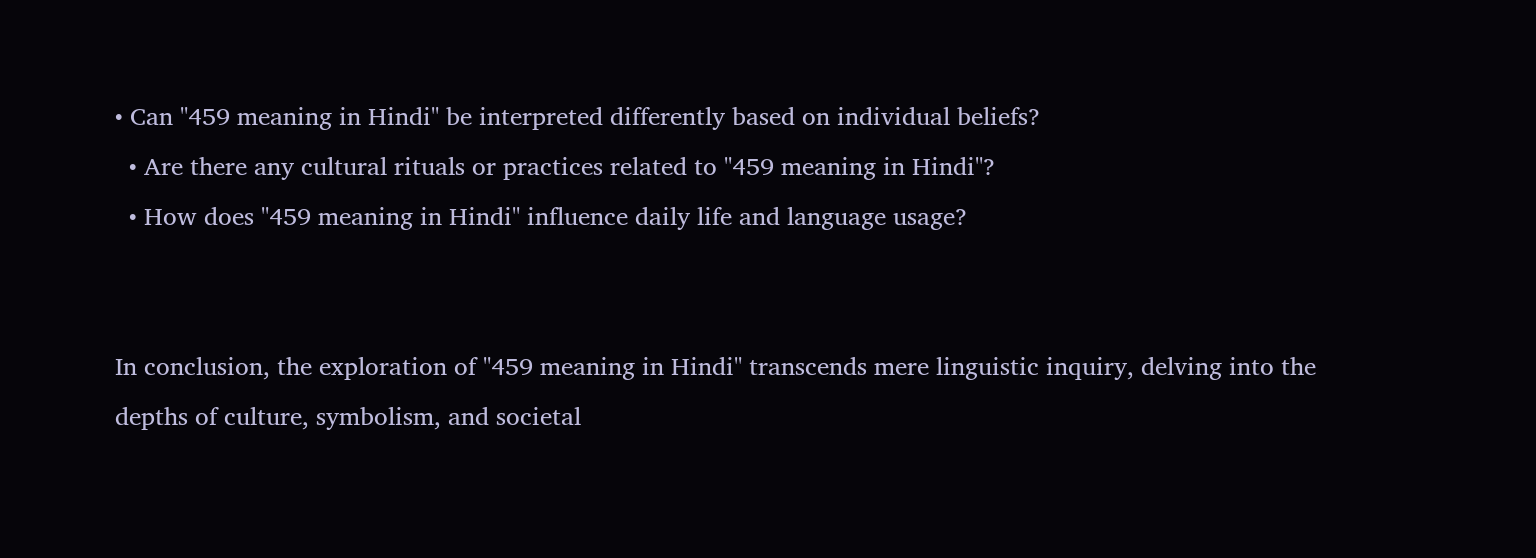• Can "459 meaning in Hindi" be interpreted differently based on individual beliefs?
  • Are there any cultural rituals or practices related to "459 meaning in Hindi"?
  • How does "459 meaning in Hindi" influence daily life and language usage?


In conclusion, the exploration of "459 meaning in Hindi" transcends mere linguistic inquiry, delving into the depths of culture, symbolism, and societal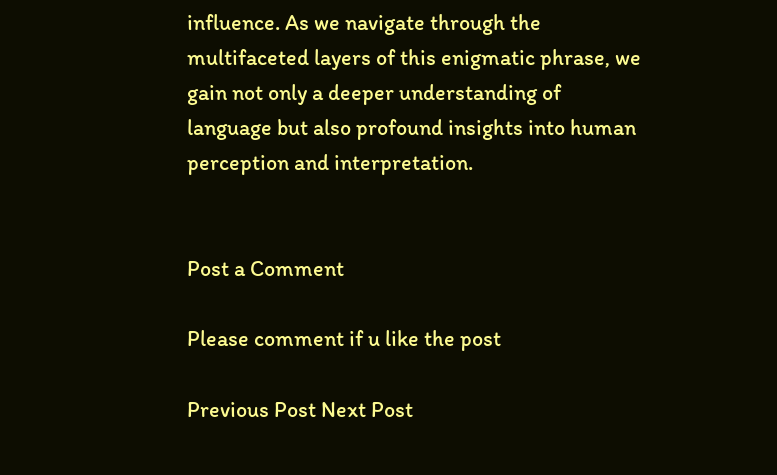influence. As we navigate through the multifaceted layers of this enigmatic phrase, we gain not only a deeper understanding of language but also profound insights into human perception and interpretation.


Post a Comment

Please comment if u like the post

Previous Post Next Post